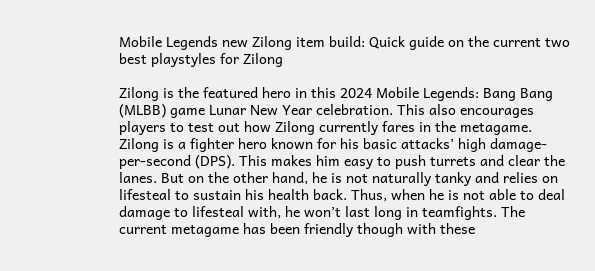Mobile Legends new Zilong item build: Quick guide on the current two best playstyles for Zilong

Zilong is the featured hero in this 2024 Mobile Legends: Bang Bang (MLBB) game Lunar New Year celebration. This also encourages players to test out how Zilong currently fares in the metagame. Zilong is a fighter hero known for his basic attacks’ high damage-per-second (DPS). This makes him easy to push turrets and clear the lanes. But on the other hand, he is not naturally tanky and relies on lifesteal to sustain his health back. Thus, when he is not able to deal damage to lifesteal with, he won’t last long in teamfights. The current metagame has been friendly though with these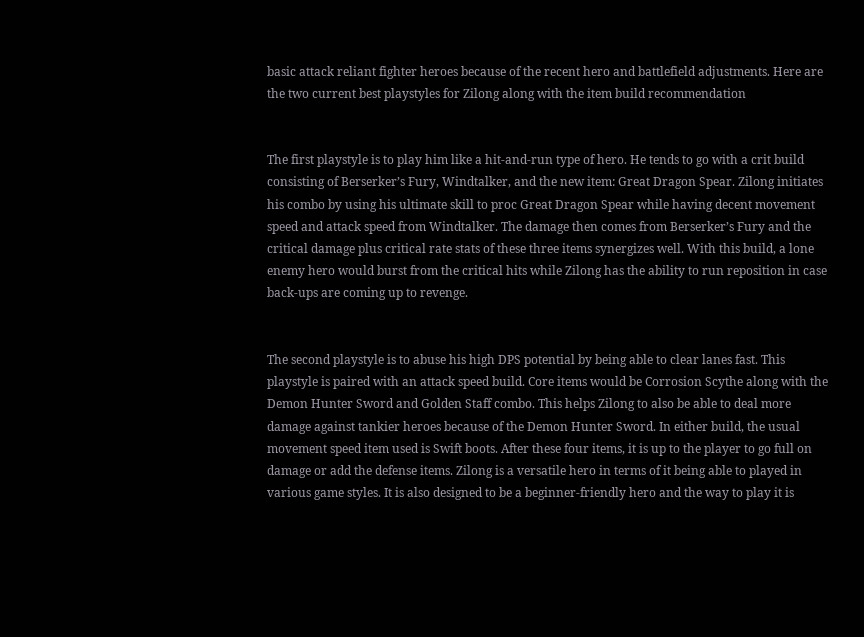basic attack reliant fighter heroes because of the recent hero and battlefield adjustments. Here are the two current best playstyles for Zilong along with the item build recommendation


The first playstyle is to play him like a hit-and-run type of hero. He tends to go with a crit build consisting of Berserker’s Fury, Windtalker, and the new item: Great Dragon Spear. Zilong initiates his combo by using his ultimate skill to proc Great Dragon Spear while having decent movement speed and attack speed from Windtalker. The damage then comes from Berserker’s Fury and the critical damage plus critical rate stats of these three items synergizes well. With this build, a lone enemy hero would burst from the critical hits while Zilong has the ability to run reposition in case back-ups are coming up to revenge.


The second playstyle is to abuse his high DPS potential by being able to clear lanes fast. This playstyle is paired with an attack speed build. Core items would be Corrosion Scythe along with the Demon Hunter Sword and Golden Staff combo. This helps Zilong to also be able to deal more damage against tankier heroes because of the Demon Hunter Sword. In either build, the usual movement speed item used is Swift boots. After these four items, it is up to the player to go full on damage or add the defense items. Zilong is a versatile hero in terms of it being able to played in various game styles. It is also designed to be a beginner-friendly hero and the way to play it is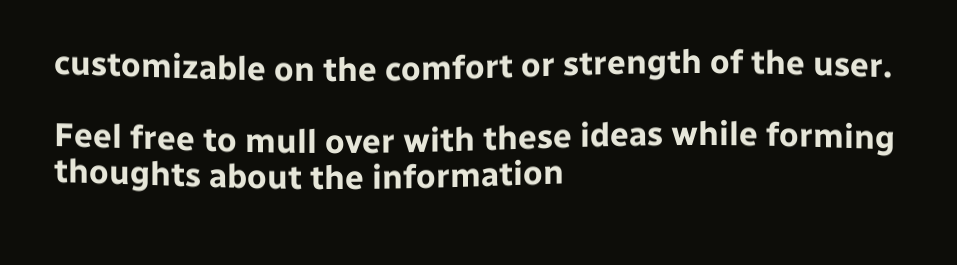customizable on the comfort or strength of the user.

Feel free to mull over with these ideas while forming thoughts about the information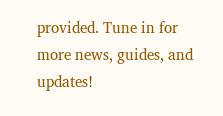provided. Tune in for more news, guides, and updates!